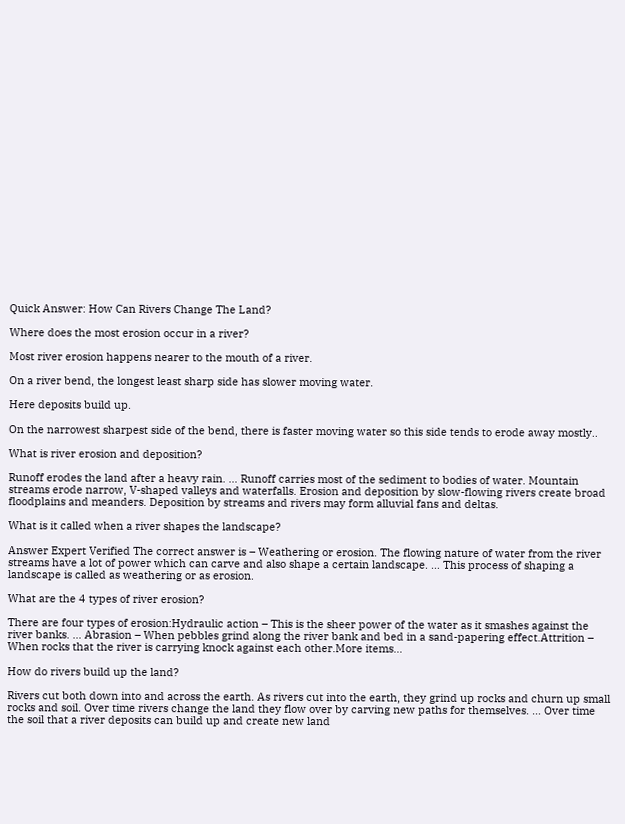Quick Answer: How Can Rivers Change The Land?

Where does the most erosion occur in a river?

Most river erosion happens nearer to the mouth of a river.

On a river bend, the longest least sharp side has slower moving water.

Here deposits build up.

On the narrowest sharpest side of the bend, there is faster moving water so this side tends to erode away mostly..

What is river erosion and deposition?

Runoff erodes the land after a heavy rain. … Runoff carries most of the sediment to bodies of water. Mountain streams erode narrow, V-shaped valleys and waterfalls. Erosion and deposition by slow-flowing rivers create broad floodplains and meanders. Deposition by streams and rivers may form alluvial fans and deltas.

What is it called when a river shapes the landscape?

Answer Expert Verified The correct answer is – Weathering or erosion. The flowing nature of water from the river streams have a lot of power which can carve and also shape a certain landscape. … This process of shaping a landscape is called as weathering or as erosion.

What are the 4 types of river erosion?

There are four types of erosion:Hydraulic action – This is the sheer power of the water as it smashes against the river banks. … Abrasion – When pebbles grind along the river bank and bed in a sand-papering effect.Attrition – When rocks that the river is carrying knock against each other.More items…

How do rivers build up the land?

Rivers cut both down into and across the earth. As rivers cut into the earth, they grind up rocks and churn up small rocks and soil. Over time rivers change the land they flow over by carving new paths for themselves. … Over time the soil that a river deposits can build up and create new land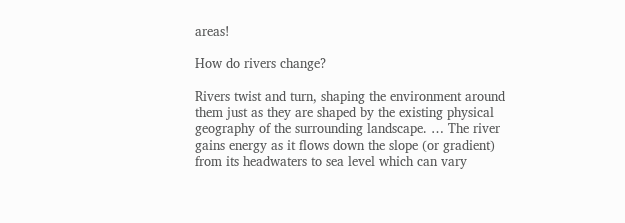areas!

How do rivers change?

Rivers twist and turn, shaping the environment around them just as they are shaped by the existing physical geography of the surrounding landscape. … The river gains energy as it flows down the slope (or gradient) from its headwaters to sea level which can vary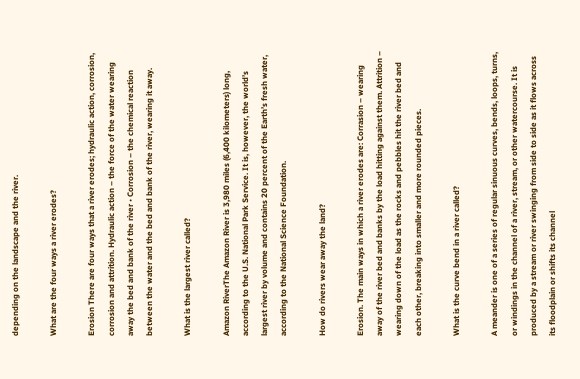depending on the landscape and the river.

What are the four ways a river erodes?

Erosion There are four ways that a river erodes; hydraulic action, corrosion, corrosion and attrition. Hydraulic action – the force of the water wearing away the bed and bank of the river • Corrosion – the chemical reaction between the water and the bed and bank of the river, wearing it away.

What is the largest river called?

Amazon RiverThe Amazon River is 3,980 miles (6,400 kilometers) long, according to the U.S. National Park Service. It is, however, the world’s largest river by volume and contains 20 percent of the Earth’s fresh water, according to the National Science Foundation.

How do rivers wear away the land?

Erosion. The main ways in which a river erodes are: Corrasion – wearing away of the river bed and banks by the load hitting against them. Attrition – wearing down of the load as the rocks and pebbles hit the river bed and each other, breaking into smaller and more rounded pieces.

What is the curve bend in a river called?

A meander is one of a series of regular sinuous curves, bends, loops, turns, or windings in the channel of a river, stream, or other watercourse. It is produced by a stream or river swinging from side to side as it flows across its floodplain or shifts its channel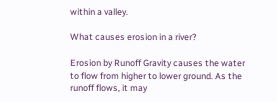within a valley.

What causes erosion in a river?

Erosion by Runoff Gravity causes the water to flow from higher to lower ground. As the runoff flows, it may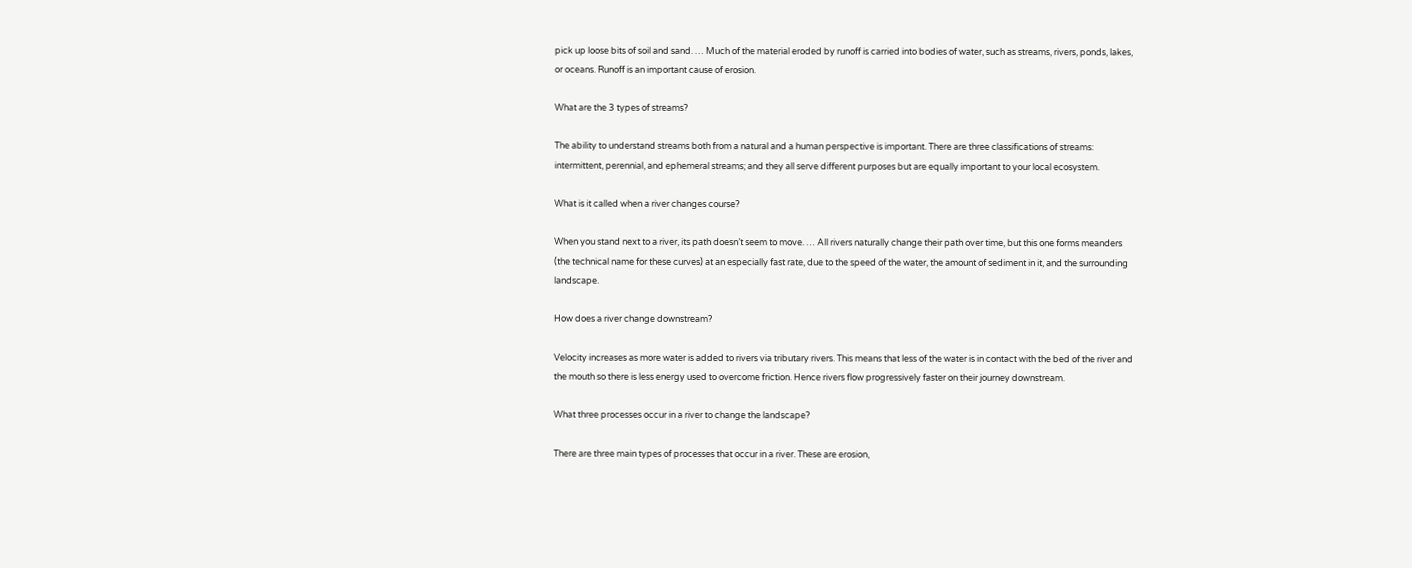pick up loose bits of soil and sand. … Much of the material eroded by runoff is carried into bodies of water, such as streams, rivers, ponds, lakes, or oceans. Runoff is an important cause of erosion.

What are the 3 types of streams?

The ability to understand streams both from a natural and a human perspective is important. There are three classifications of streams: intermittent, perennial, and ephemeral streams; and they all serve different purposes but are equally important to your local ecosystem.

What is it called when a river changes course?

When you stand next to a river, its path doesn’t seem to move. … All rivers naturally change their path over time, but this one forms meanders (the technical name for these curves) at an especially fast rate, due to the speed of the water, the amount of sediment in it, and the surrounding landscape.

How does a river change downstream?

Velocity increases as more water is added to rivers via tributary rivers. This means that less of the water is in contact with the bed of the river and the mouth so there is less energy used to overcome friction. Hence rivers flow progressively faster on their journey downstream.

What three processes occur in a river to change the landscape?

There are three main types of processes that occur in a river. These are erosion,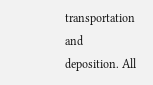transportation and deposition. All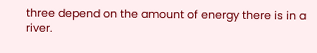three depend on the amount of energy there is in a river.